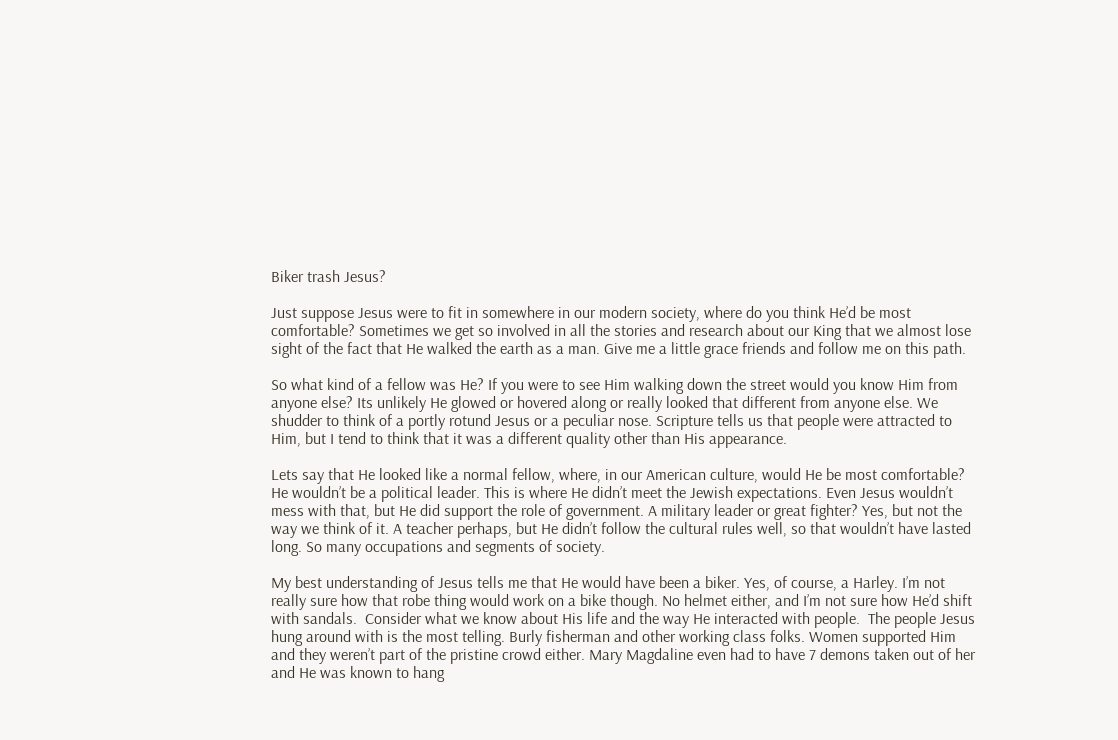Biker trash Jesus?

Just suppose Jesus were to fit in somewhere in our modern society, where do you think He’d be most comfortable? Sometimes we get so involved in all the stories and research about our King that we almost lose sight of the fact that He walked the earth as a man. Give me a little grace friends and follow me on this path.

So what kind of a fellow was He? If you were to see Him walking down the street would you know Him from anyone else? Its unlikely He glowed or hovered along or really looked that different from anyone else. We shudder to think of a portly rotund Jesus or a peculiar nose. Scripture tells us that people were attracted to Him, but I tend to think that it was a different quality other than His appearance.

Lets say that He looked like a normal fellow, where, in our American culture, would He be most comfortable? He wouldn’t be a political leader. This is where He didn’t meet the Jewish expectations. Even Jesus wouldn’t mess with that, but He did support the role of government. A military leader or great fighter? Yes, but not the way we think of it. A teacher perhaps, but He didn’t follow the cultural rules well, so that wouldn’t have lasted long. So many occupations and segments of society.

My best understanding of Jesus tells me that He would have been a biker. Yes, of course, a Harley. I’m not really sure how that robe thing would work on a bike though. No helmet either, and I’m not sure how He’d shift with sandals.  Consider what we know about His life and the way He interacted with people.  The people Jesus hung around with is the most telling. Burly fisherman and other working class folks. Women supported Him and they weren’t part of the pristine crowd either. Mary Magdaline even had to have 7 demons taken out of her and He was known to hang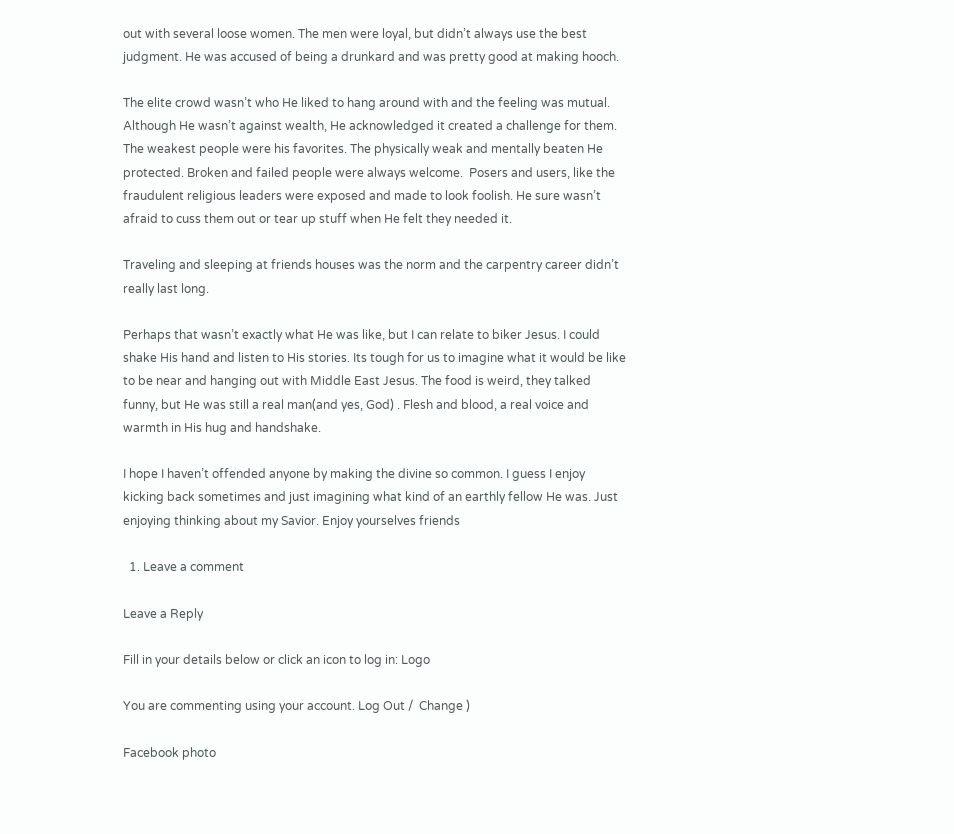out with several loose women. The men were loyal, but didn’t always use the best judgment. He was accused of being a drunkard and was pretty good at making hooch.

The elite crowd wasn’t who He liked to hang around with and the feeling was mutual. Although He wasn’t against wealth, He acknowledged it created a challenge for them. The weakest people were his favorites. The physically weak and mentally beaten He protected. Broken and failed people were always welcome.  Posers and users, like the fraudulent religious leaders were exposed and made to look foolish. He sure wasn’t afraid to cuss them out or tear up stuff when He felt they needed it.

Traveling and sleeping at friends houses was the norm and the carpentry career didn’t really last long.

Perhaps that wasn’t exactly what He was like, but I can relate to biker Jesus. I could shake His hand and listen to His stories. Its tough for us to imagine what it would be like to be near and hanging out with Middle East Jesus. The food is weird, they talked funny, but He was still a real man(and yes, God) . Flesh and blood, a real voice and warmth in His hug and handshake.

I hope I haven’t offended anyone by making the divine so common. I guess I enjoy kicking back sometimes and just imagining what kind of an earthly fellow He was. Just enjoying thinking about my Savior. Enjoy yourselves friends

  1. Leave a comment

Leave a Reply

Fill in your details below or click an icon to log in: Logo

You are commenting using your account. Log Out /  Change )

Facebook photo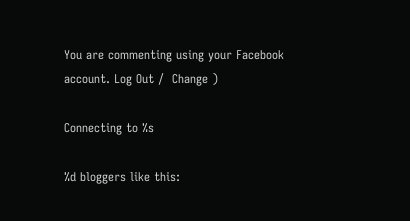You are commenting using your Facebook account. Log Out /  Change )

Connecting to %s

%d bloggers like this: